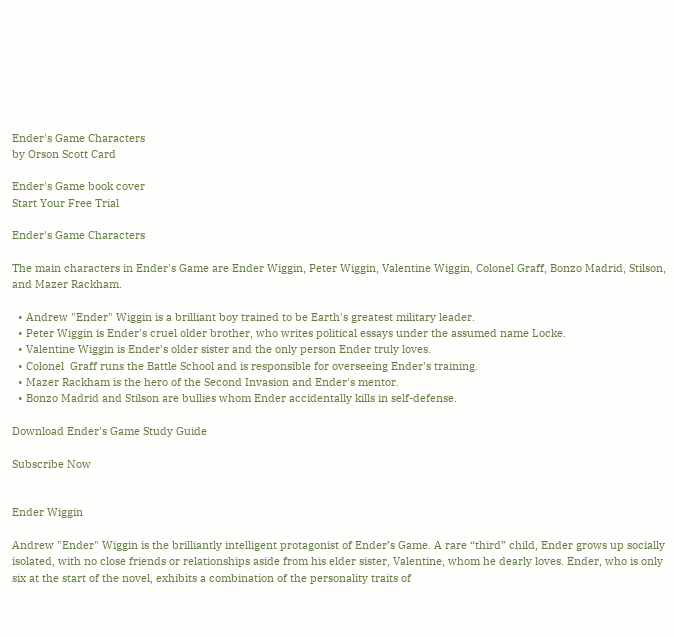Ender's Game Characters
by Orson Scott Card

Ender's Game book cover
Start Your Free Trial

Ender's Game Characters

The main characters in Ender's Game are Ender Wiggin, Peter Wiggin, Valentine Wiggin, Colonel Graff, Bonzo Madrid, Stilson, and Mazer Rackham.

  • Andrew "Ender" Wiggin is a brilliant boy trained to be Earth's greatest military leader.
  • Peter Wiggin is Ender's cruel older brother, who writes political essays under the assumed name Locke.
  • Valentine Wiggin is Ender's older sister and the only person Ender truly loves.
  • Colonel  Graff runs the Battle School and is responsible for overseeing Ender's training.
  • Mazer Rackham is the hero of the Second Invasion and Ender's mentor.
  • Bonzo Madrid and Stilson are bullies whom Ender accidentally kills in self-defense.

Download Ender's Game Study Guide

Subscribe Now


Ender Wiggin

Andrew "Ender" Wiggin is the brilliantly intelligent protagonist of Ender’s Game. A rare “third” child, Ender grows up socially isolated, with no close friends or relationships aside from his elder sister, Valentine, whom he dearly loves. Ender, who is only six at the start of the novel, exhibits a combination of the personality traits of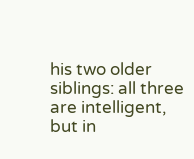his two older siblings: all three are intelligent, but in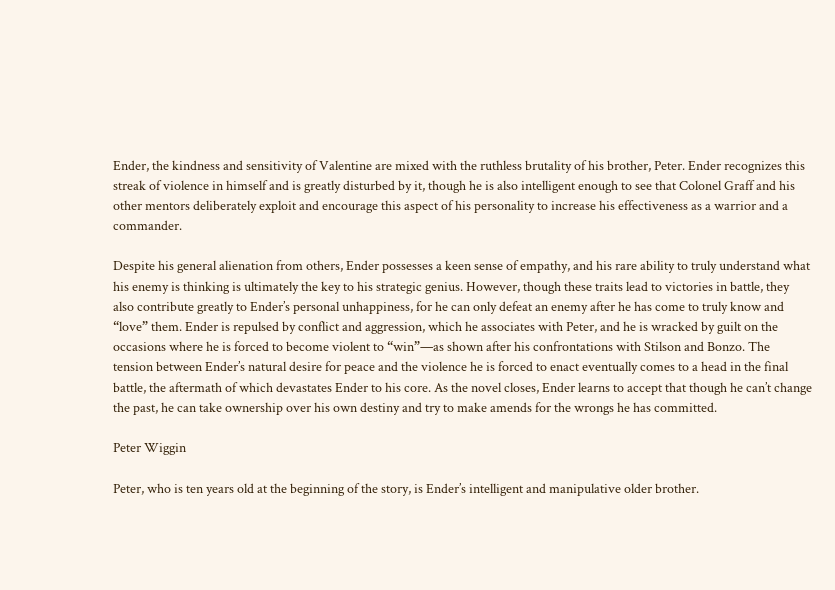Ender, the kindness and sensitivity of Valentine are mixed with the ruthless brutality of his brother, Peter. Ender recognizes this streak of violence in himself and is greatly disturbed by it, though he is also intelligent enough to see that Colonel Graff and his other mentors deliberately exploit and encourage this aspect of his personality to increase his effectiveness as a warrior and a commander.

Despite his general alienation from others, Ender possesses a keen sense of empathy, and his rare ability to truly understand what his enemy is thinking is ultimately the key to his strategic genius. However, though these traits lead to victories in battle, they also contribute greatly to Ender’s personal unhappiness, for he can only defeat an enemy after he has come to truly know and “love” them. Ender is repulsed by conflict and aggression, which he associates with Peter, and he is wracked by guilt on the occasions where he is forced to become violent to “win”—as shown after his confrontations with Stilson and Bonzo. The tension between Ender’s natural desire for peace and the violence he is forced to enact eventually comes to a head in the final battle, the aftermath of which devastates Ender to his core. As the novel closes, Ender learns to accept that though he can’t change the past, he can take ownership over his own destiny and try to make amends for the wrongs he has committed.

Peter Wiggin

Peter, who is ten years old at the beginning of the story, is Ender’s intelligent and manipulative older brother.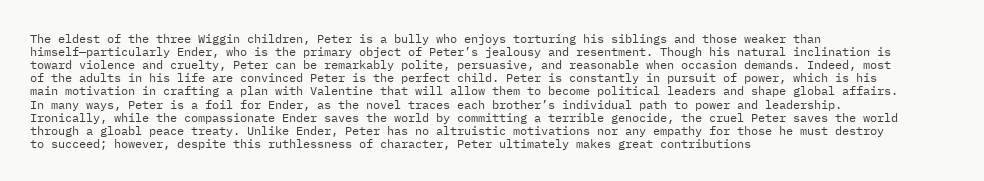The eldest of the three Wiggin children, Peter is a bully who enjoys torturing his siblings and those weaker than himself—particularly Ender, who is the primary object of Peter’s jealousy and resentment. Though his natural inclination is toward violence and cruelty, Peter can be remarkably polite, persuasive, and reasonable when occasion demands. Indeed, most of the adults in his life are convinced Peter is the perfect child. Peter is constantly in pursuit of power, which is his main motivation in crafting a plan with Valentine that will allow them to become political leaders and shape global affairs. In many ways, Peter is a foil for Ender, as the novel traces each brother’s individual path to power and leadership. Ironically, while the compassionate Ender saves the world by committing a terrible genocide, the cruel Peter saves the world through a gloabl peace treaty. Unlike Ender, Peter has no altruistic motivations nor any empathy for those he must destroy to succeed; however, despite this ruthlessness of character, Peter ultimately makes great contributions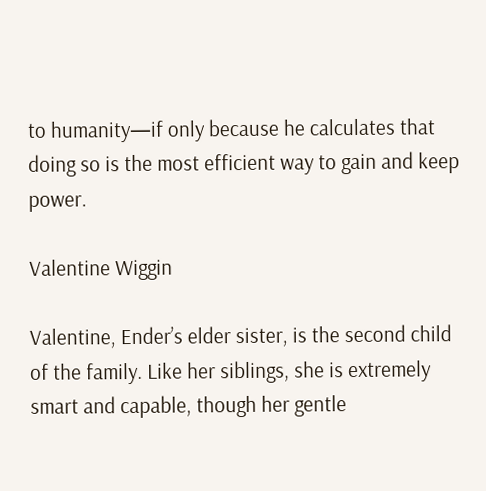to humanity—if only because he calculates that doing so is the most efficient way to gain and keep power.

Valentine Wiggin

Valentine, Ender’s elder sister, is the second child of the family. Like her siblings, she is extremely smart and capable, though her gentle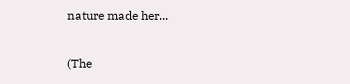nature made her...

(The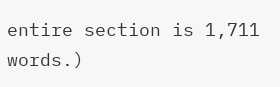entire section is 1,711 words.)